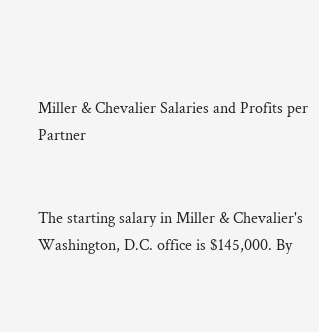Miller & Chevalier Salaries and Profits per Partner


The starting salary in Miller & Chevalier's Washington, D.C. office is $145,000. By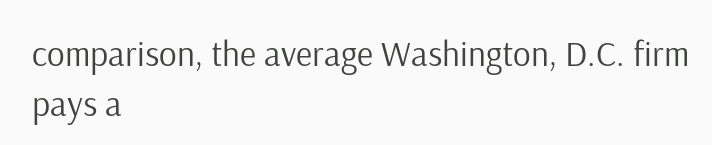comparison, the average Washington, D.C. firm pays a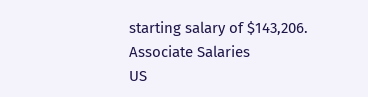starting salary of $143,206.
Associate Salaries
US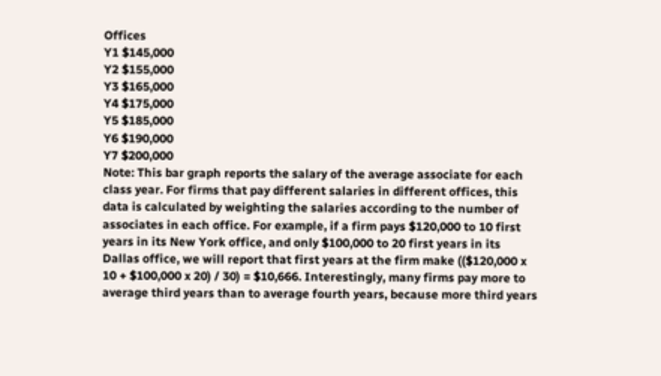Offices
Y1 $145,000
Y2 $155,000
Y3 $165,000
Y4 $175,000
Y5 $185,000
Y6 $190,000
Y7 $200,000
Note: This bar graph reports the salary of the average associate for each class year. For firms that pay different salaries in different offices, this data is calculated by weighting the salaries according to the number of associates in each office. For example, if a firm pays $120,000 to 10 first years in its New York office, and only $100,000 to 20 first years in its Dallas office, we will report that first years at the firm make (($120,000 x 10 + $100,000 x 20) / 30) = $10,666. Interestingly, many firms pay more to average third years than to average fourth years, because more third years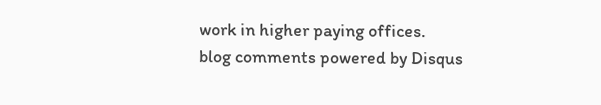work in higher paying offices.
blog comments powered by Disqus